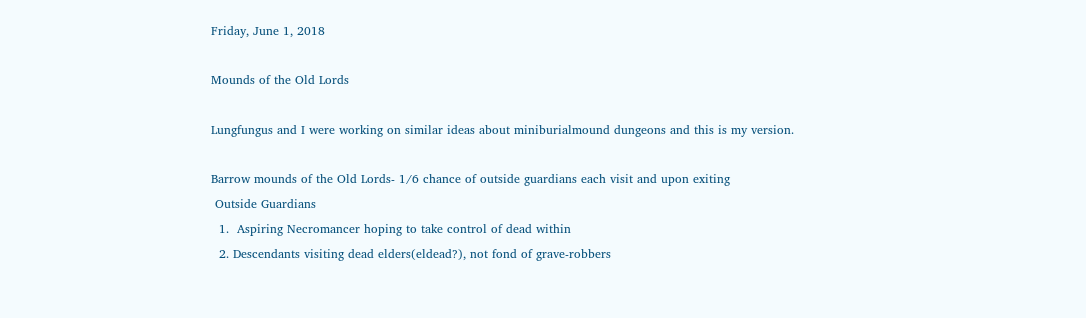Friday, June 1, 2018

Mounds of the Old Lords

Lungfungus and I were working on similar ideas about miniburialmound dungeons and this is my version.

Barrow mounds of the Old Lords- 1/6 chance of outside guardians each visit and upon exiting
 Outside Guardians
  1.  Aspiring Necromancer hoping to take control of dead within
  2. Descendants visiting dead elders(eldead?), not fond of grave-robbers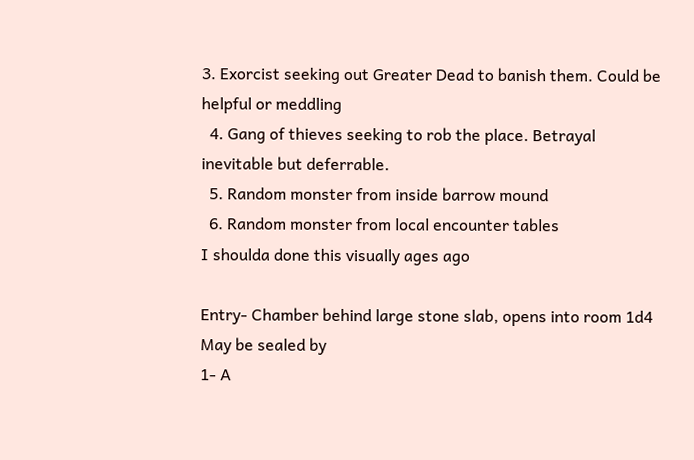3. Exorcist seeking out Greater Dead to banish them. Could be helpful or meddling
  4. Gang of thieves seeking to rob the place. Betrayal inevitable but deferrable.
  5. Random monster from inside barrow mound
  6. Random monster from local encounter tables
I shoulda done this visually ages ago

Entry- Chamber behind large stone slab, opens into room 1d4
May be sealed by
1- A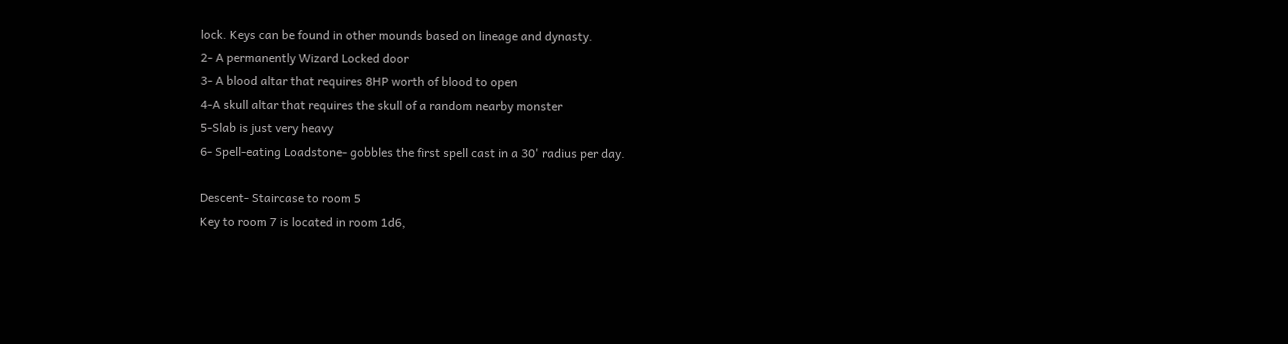lock. Keys can be found in other mounds based on lineage and dynasty.
2- A permanently Wizard Locked door
3- A blood altar that requires 8HP worth of blood to open
4-A skull altar that requires the skull of a random nearby monster
5-Slab is just very heavy
6- Spell-eating Loadstone- gobbles the first spell cast in a 30' radius per day.

Descent- Staircase to room 5
Key to room 7 is located in room 1d6,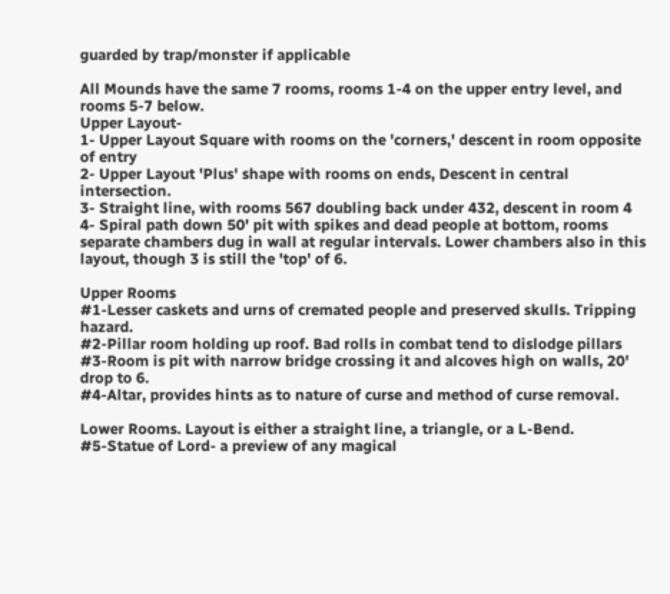guarded by trap/monster if applicable

All Mounds have the same 7 rooms, rooms 1-4 on the upper entry level, and rooms 5-7 below.
Upper Layout-
1- Upper Layout Square with rooms on the 'corners,' descent in room opposite of entry
2- Upper Layout 'Plus' shape with rooms on ends, Descent in central intersection.
3- Straight line, with rooms 567 doubling back under 432, descent in room 4
4- Spiral path down 50' pit with spikes and dead people at bottom, rooms separate chambers dug in wall at regular intervals. Lower chambers also in this layout, though 3 is still the 'top' of 6.

Upper Rooms
#1-Lesser caskets and urns of cremated people and preserved skulls. Tripping hazard.
#2-Pillar room holding up roof. Bad rolls in combat tend to dislodge pillars
#3-Room is pit with narrow bridge crossing it and alcoves high on walls, 20' drop to 6.
#4-Altar, provides hints as to nature of curse and method of curse removal.

Lower Rooms. Layout is either a straight line, a triangle, or a L-Bend.
#5-Statue of Lord- a preview of any magical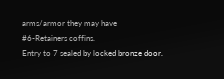arms/armor they may have
#6-Retainers coffins.
Entry to 7 sealed by locked bronze door.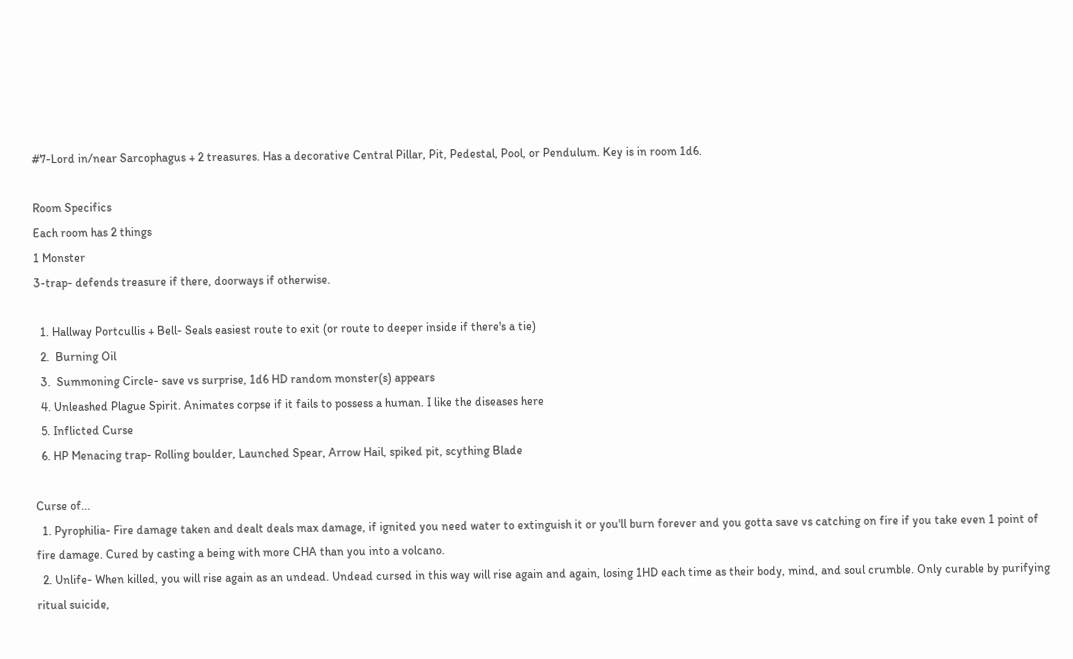#7-Lord in/near Sarcophagus + 2 treasures. Has a decorative Central Pillar, Pit, Pedestal, Pool, or Pendulum. Key is in room 1d6.

Room Specifics
Each room has 2 things
1 Monster
3-trap- defends treasure if there, doorways if otherwise.

  1. Hallway Portcullis + Bell- Seals easiest route to exit (or route to deeper inside if there's a tie)
  2.  Burning Oil
  3.  Summoning Circle- save vs surprise, 1d6 HD random monster(s) appears
  4. Unleashed Plague Spirit. Animates corpse if it fails to possess a human. I like the diseases here
  5. Inflicted Curse
  6. HP Menacing trap- Rolling boulder, Launched Spear, Arrow Hail, spiked pit, scything Blade

Curse of...
  1. Pyrophilia- Fire damage taken and dealt deals max damage, if ignited you need water to extinguish it or you'll burn forever and you gotta save vs catching on fire if you take even 1 point of fire damage. Cured by casting a being with more CHA than you into a volcano.
  2. Unlife- When killed, you will rise again as an undead. Undead cursed in this way will rise again and again, losing 1HD each time as their body, mind, and soul crumble. Only curable by purifying ritual suicide,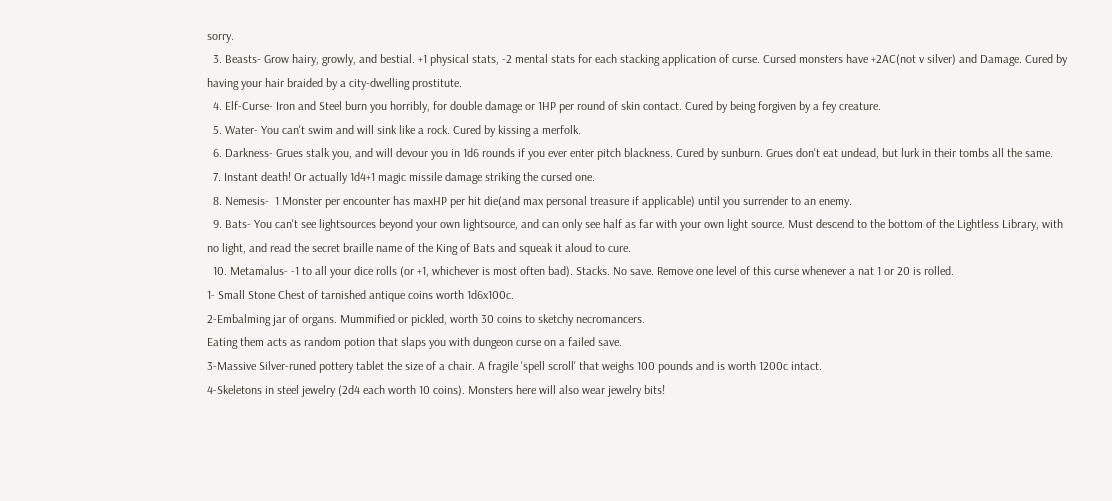sorry.
  3. Beasts- Grow hairy, growly, and bestial. +1 physical stats, -2 mental stats for each stacking application of curse. Cursed monsters have +2AC(not v silver) and Damage. Cured by having your hair braided by a city-dwelling prostitute.
  4. Elf-Curse- Iron and Steel burn you horribly, for double damage or 1HP per round of skin contact. Cured by being forgiven by a fey creature.
  5. Water- You can't swim and will sink like a rock. Cured by kissing a merfolk.
  6. Darkness- Grues stalk you, and will devour you in 1d6 rounds if you ever enter pitch blackness. Cured by sunburn. Grues don't eat undead, but lurk in their tombs all the same.
  7. Instant death! Or actually 1d4+1 magic missile damage striking the cursed one.
  8. Nemesis-  1 Monster per encounter has maxHP per hit die(and max personal treasure if applicable) until you surrender to an enemy.
  9. Bats- You can't see lightsources beyond your own lightsource, and can only see half as far with your own light source. Must descend to the bottom of the Lightless Library, with no light, and read the secret braille name of the King of Bats and squeak it aloud to cure.
  10. Metamalus- -1 to all your dice rolls (or +1, whichever is most often bad). Stacks. No save. Remove one level of this curse whenever a nat 1 or 20 is rolled.
1- Small Stone Chest of tarnished antique coins worth 1d6x100c.
2-Embalming jar of organs. Mummified or pickled, worth 30 coins to sketchy necromancers.
Eating them acts as random potion that slaps you with dungeon curse on a failed save.
3-Massive Silver-runed pottery tablet the size of a chair. A fragile 'spell scroll' that weighs 100 pounds and is worth 1200c intact.
4-Skeletons in steel jewelry (2d4 each worth 10 coins). Monsters here will also wear jewelry bits!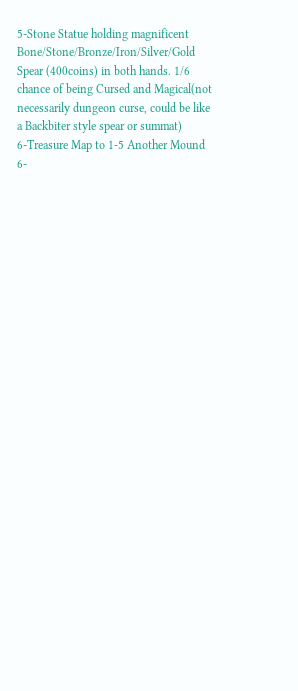5-Stone Statue holding magnificent Bone/Stone/Bronze/Iron/Silver/Gold Spear (400coins) in both hands. 1/6 chance of being Cursed and Magical(not necessarily dungeon curse, could be like a Backbiter style spear or summat)
6-Treasure Map to 1-5 Another Mound 6-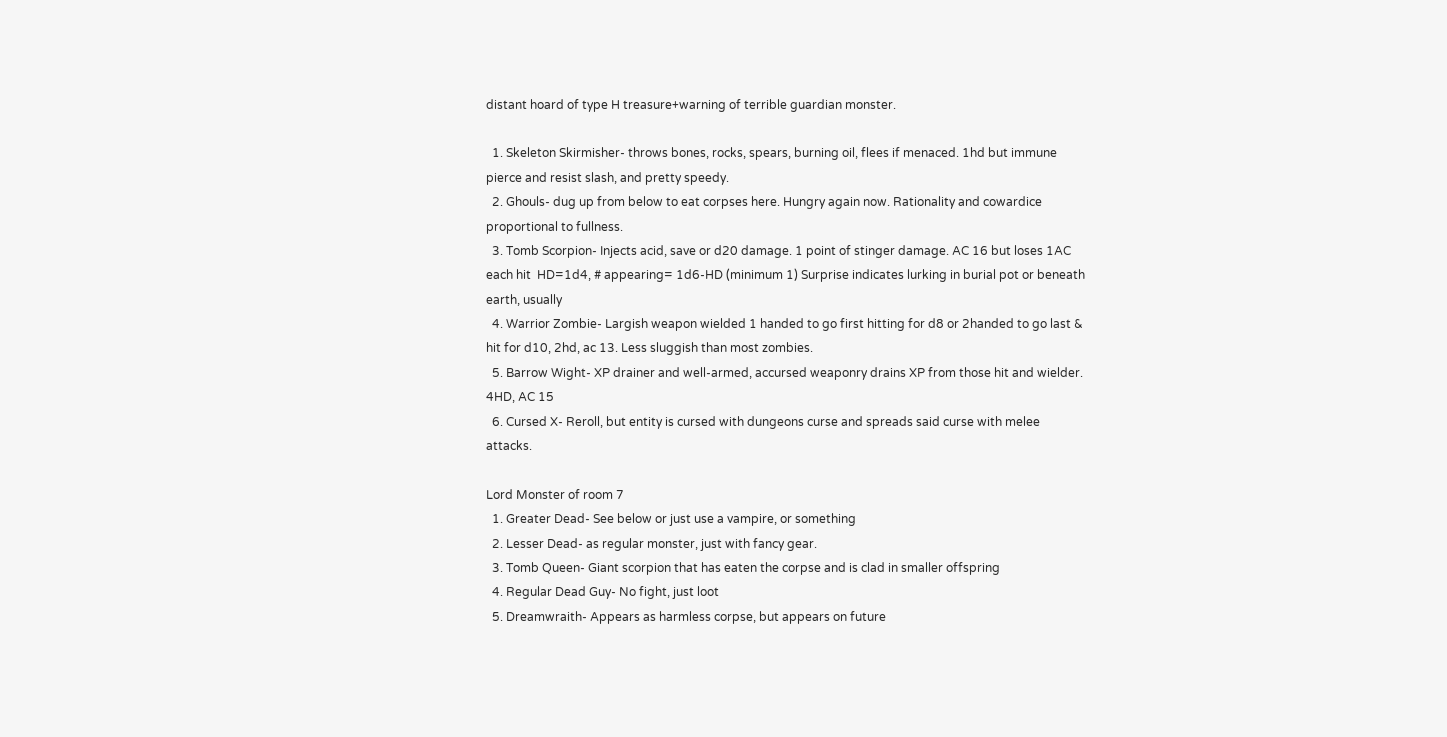distant hoard of type H treasure+warning of terrible guardian monster.

  1. Skeleton Skirmisher- throws bones, rocks, spears, burning oil, flees if menaced. 1hd but immune pierce and resist slash, and pretty speedy.
  2. Ghouls- dug up from below to eat corpses here. Hungry again now. Rationality and cowardice proportional to fullness.
  3. Tomb Scorpion- Injects acid, save or d20 damage. 1 point of stinger damage. AC 16 but loses 1AC each hit  HD=1d4, # appearing= 1d6-HD (minimum 1) Surprise indicates lurking in burial pot or beneath earth, usually
  4. Warrior Zombie- Largish weapon wielded 1 handed to go first hitting for d8 or 2handed to go last & hit for d10, 2hd, ac 13. Less sluggish than most zombies.
  5. Barrow Wight- XP drainer and well-armed, accursed weaponry drains XP from those hit and wielder. 4HD, AC 15
  6. Cursed X- Reroll, but entity is cursed with dungeons curse and spreads said curse with melee attacks.

Lord Monster of room 7
  1. Greater Dead- See below or just use a vampire, or something
  2. Lesser Dead- as regular monster, just with fancy gear.
  3. Tomb Queen- Giant scorpion that has eaten the corpse and is clad in smaller offspring
  4. Regular Dead Guy- No fight, just loot
  5. Dreamwraith- Appears as harmless corpse, but appears on future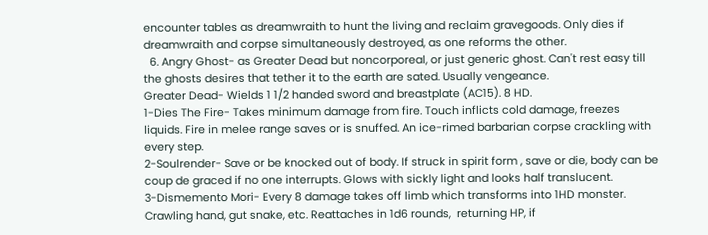encounter tables as dreamwraith to hunt the living and reclaim gravegoods. Only dies if dreamwraith and corpse simultaneously destroyed, as one reforms the other.
  6. Angry Ghost- as Greater Dead but noncorporeal, or just generic ghost. Can't rest easy till the ghosts desires that tether it to the earth are sated. Usually vengeance.
Greater Dead- Wields 1 1/2 handed sword and breastplate (AC15). 8 HD.
1-Dies The Fire- Takes minimum damage from fire. Touch inflicts cold damage, freezes liquids. Fire in melee range saves or is snuffed. An ice-rimed barbarian corpse crackling with every step.
2-Soulrender- Save or be knocked out of body. If struck in spirit form , save or die, body can be coup de graced if no one interrupts. Glows with sickly light and looks half translucent.
3-Dismemento Mori- Every 8 damage takes off limb which transforms into 1HD monster. Crawling hand, gut snake, etc. Reattaches in 1d6 rounds,  returning HP, if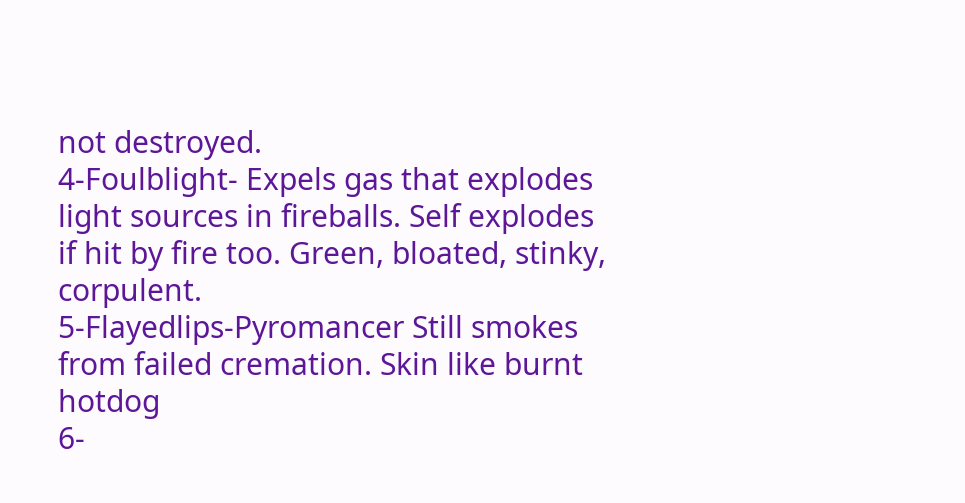not destroyed.
4-Foulblight- Expels gas that explodes light sources in fireballs. Self explodes if hit by fire too. Green, bloated, stinky, corpulent.
5-Flayedlips-Pyromancer Still smokes from failed cremation. Skin like burnt hotdog
6-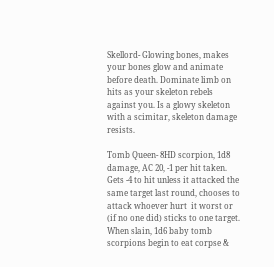Skellord- Glowing bones, makes your bones glow and animate before death. Dominate limb on hits as your skeleton rebels against you. Is a glowy skeleton with a scimitar, skeleton damage resists.

Tomb Queen- 8HD scorpion, 1d8 damage, AC 20, -1 per hit taken. Gets -4 to hit unless it attacked the same target last round, chooses to attack whoever hurt  it worst or (if no one did) sticks to one target. When slain, 1d6 baby tomb scorpions begin to eat corpse &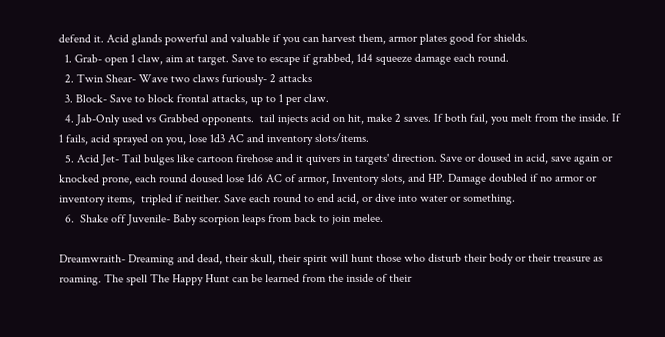defend it. Acid glands powerful and valuable if you can harvest them, armor plates good for shields.
  1. Grab- open 1 claw, aim at target. Save to escape if grabbed, 1d4 squeeze damage each round.
  2. Twin Shear- Wave two claws furiously- 2 attacks
  3. Block- Save to block frontal attacks, up to 1 per claw.
  4. Jab-Only used vs Grabbed opponents.  tail injects acid on hit, make 2 saves. If both fail, you melt from the inside. If 1 fails, acid sprayed on you, lose 1d3 AC and inventory slots/items.
  5. Acid Jet- Tail bulges like cartoon firehose and it quivers in targets' direction. Save or doused in acid, save again or knocked prone, each round doused lose 1d6 AC of armor, Inventory slots, and HP. Damage doubled if no armor or inventory items,  tripled if neither. Save each round to end acid, or dive into water or something.
  6.  Shake off Juvenile- Baby scorpion leaps from back to join melee.

Dreamwraith- Dreaming and dead, their skull, their spirit will hunt those who disturb their body or their treasure as roaming. The spell The Happy Hunt can be learned from the inside of their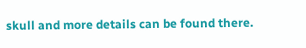skull and more details can be found there.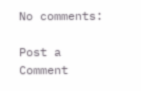No comments:

Post a Comment